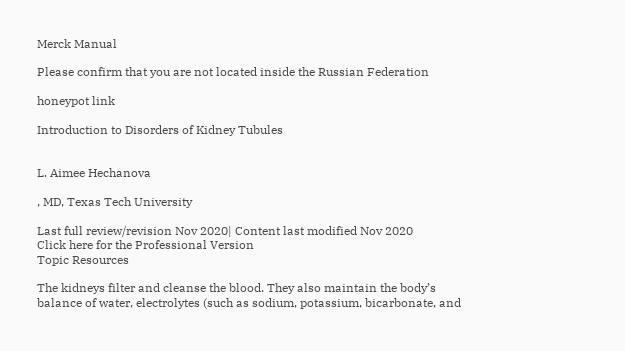Merck Manual

Please confirm that you are not located inside the Russian Federation

honeypot link

Introduction to Disorders of Kidney Tubules


L. Aimee Hechanova

, MD, Texas Tech University

Last full review/revision Nov 2020| Content last modified Nov 2020
Click here for the Professional Version
Topic Resources

The kidneys filter and cleanse the blood. They also maintain the body’s balance of water, electrolytes (such as sodium, potassium, bicarbonate, and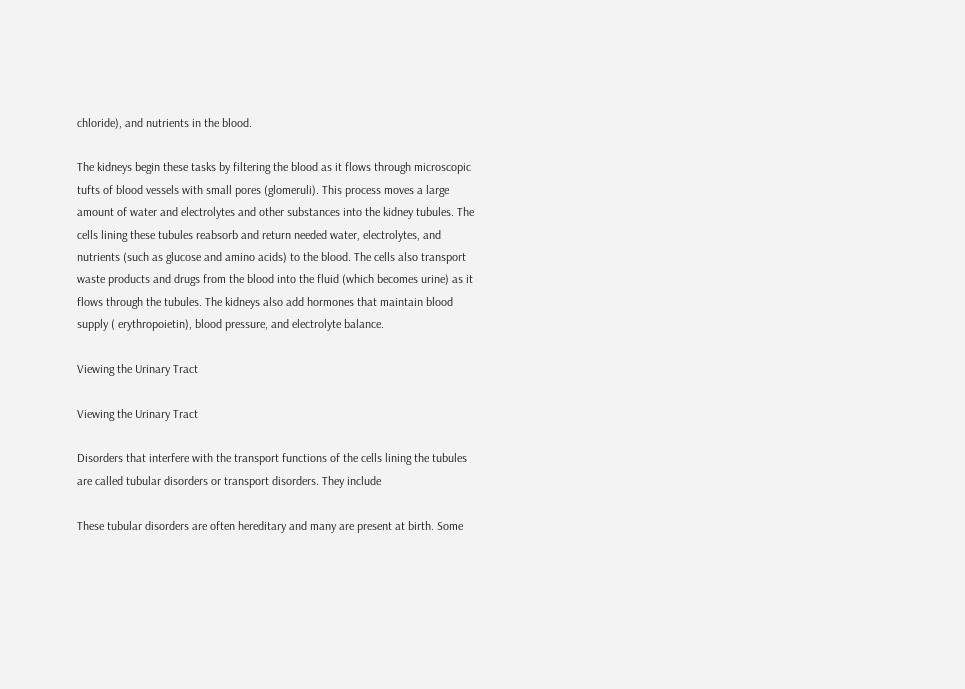chloride), and nutrients in the blood.

The kidneys begin these tasks by filtering the blood as it flows through microscopic tufts of blood vessels with small pores (glomeruli). This process moves a large amount of water and electrolytes and other substances into the kidney tubules. The cells lining these tubules reabsorb and return needed water, electrolytes, and nutrients (such as glucose and amino acids) to the blood. The cells also transport waste products and drugs from the blood into the fluid (which becomes urine) as it flows through the tubules. The kidneys also add hormones that maintain blood supply ( erythropoietin), blood pressure, and electrolyte balance.

Viewing the Urinary Tract

Viewing the Urinary Tract

Disorders that interfere with the transport functions of the cells lining the tubules are called tubular disorders or transport disorders. They include

These tubular disorders are often hereditary and many are present at birth. Some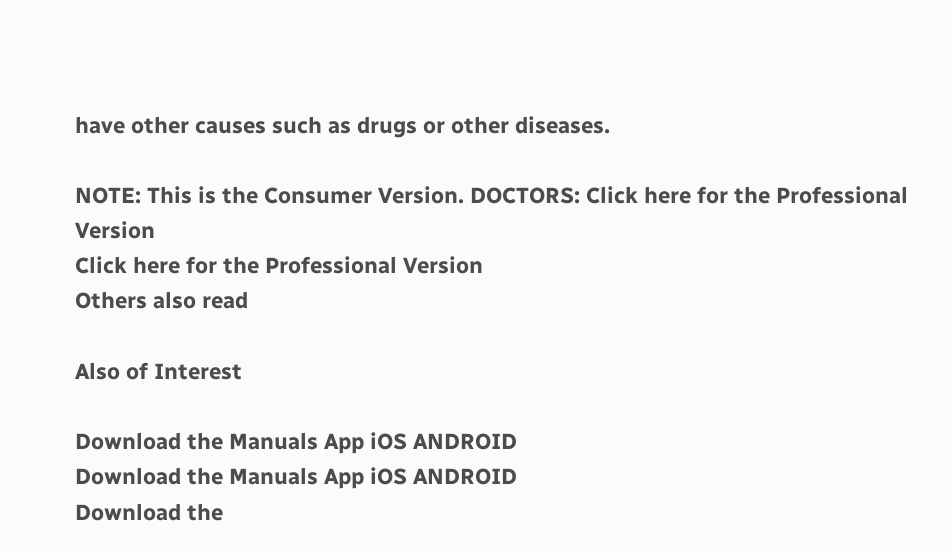have other causes such as drugs or other diseases.

NOTE: This is the Consumer Version. DOCTORS: Click here for the Professional Version
Click here for the Professional Version
Others also read

Also of Interest

Download the Manuals App iOS ANDROID
Download the Manuals App iOS ANDROID
Download the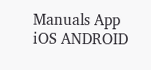Manuals App iOS ANDROID